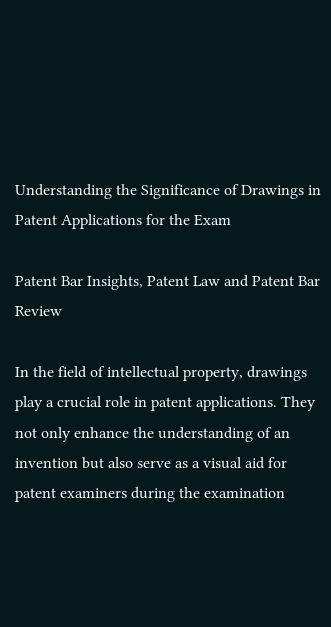Understanding the Significance of Drawings in Patent Applications for the Exam

Patent Bar Insights, Patent Law and Patent Bar Review

In the field of intellectual property, drawings play a crucial role in patent applications. They not only enhance the understanding of an invention but also serve as a visual aid for patent examiners during the examination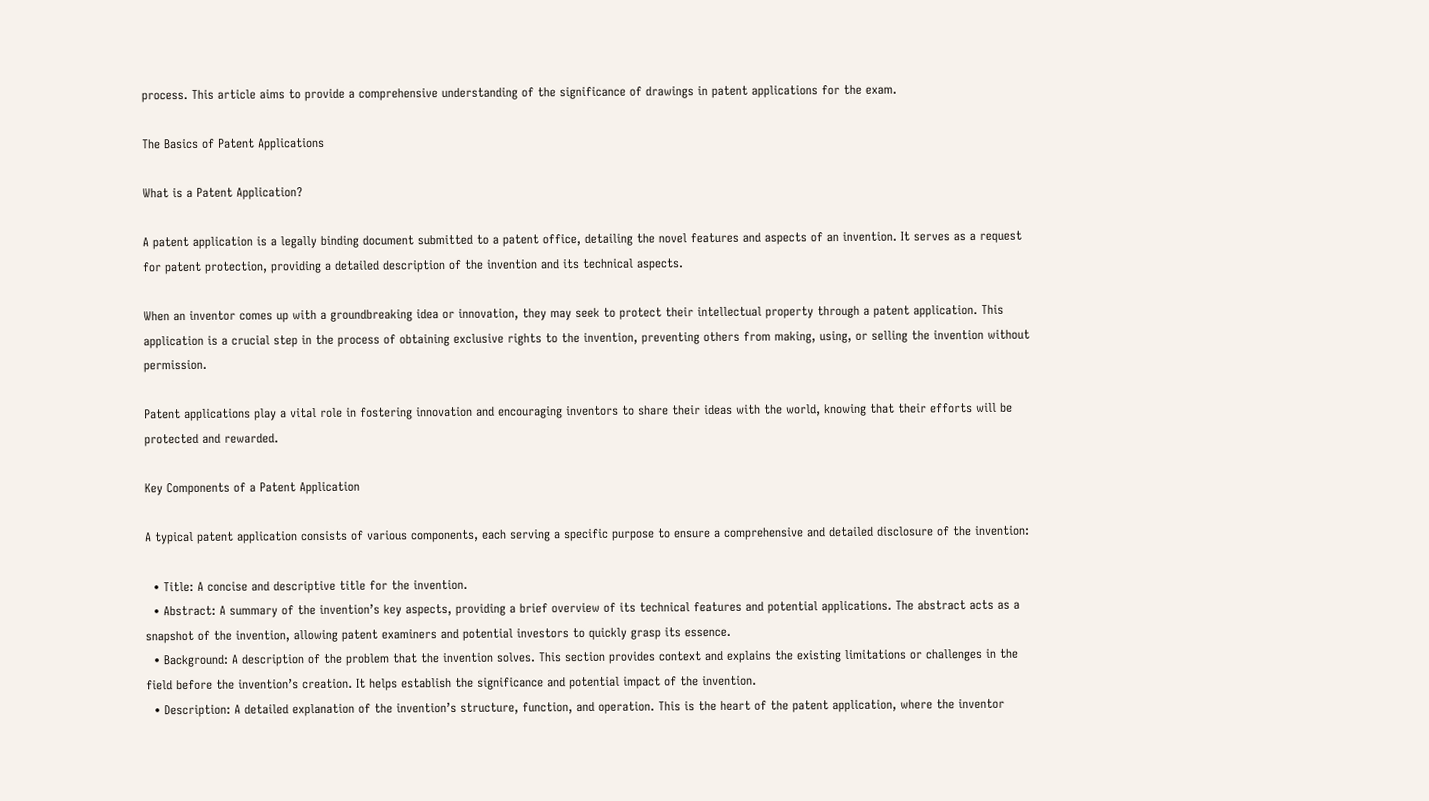process. This article aims to provide a comprehensive understanding of the significance of drawings in patent applications for the exam.

The Basics of Patent Applications

What is a Patent Application?

A patent application is a legally binding document submitted to a patent office, detailing the novel features and aspects of an invention. It serves as a request for patent protection, providing a detailed description of the invention and its technical aspects.

When an inventor comes up with a groundbreaking idea or innovation, they may seek to protect their intellectual property through a patent application. This application is a crucial step in the process of obtaining exclusive rights to the invention, preventing others from making, using, or selling the invention without permission.

Patent applications play a vital role in fostering innovation and encouraging inventors to share their ideas with the world, knowing that their efforts will be protected and rewarded.

Key Components of a Patent Application

A typical patent application consists of various components, each serving a specific purpose to ensure a comprehensive and detailed disclosure of the invention:

  • Title: A concise and descriptive title for the invention.
  • Abstract: A summary of the invention’s key aspects, providing a brief overview of its technical features and potential applications. The abstract acts as a snapshot of the invention, allowing patent examiners and potential investors to quickly grasp its essence.
  • Background: A description of the problem that the invention solves. This section provides context and explains the existing limitations or challenges in the field before the invention’s creation. It helps establish the significance and potential impact of the invention.
  • Description: A detailed explanation of the invention’s structure, function, and operation. This is the heart of the patent application, where the inventor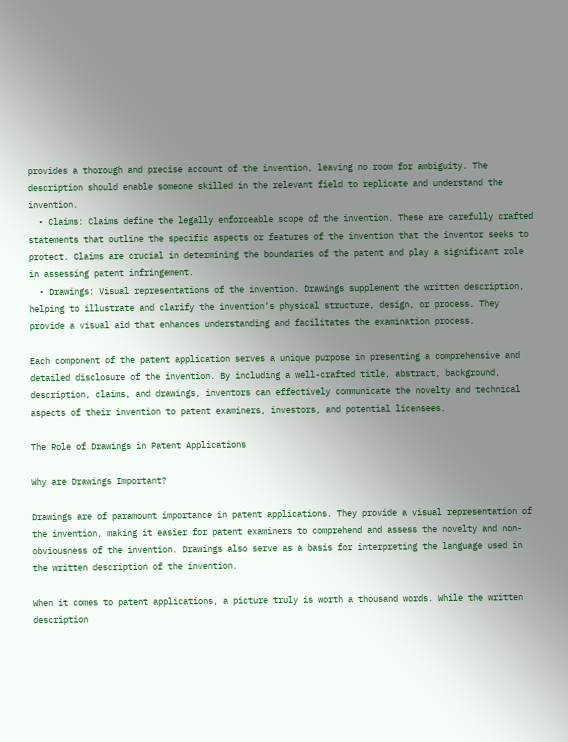provides a thorough and precise account of the invention, leaving no room for ambiguity. The description should enable someone skilled in the relevant field to replicate and understand the invention.
  • Claims: Claims define the legally enforceable scope of the invention. These are carefully crafted statements that outline the specific aspects or features of the invention that the inventor seeks to protect. Claims are crucial in determining the boundaries of the patent and play a significant role in assessing patent infringement.
  • Drawings: Visual representations of the invention. Drawings supplement the written description, helping to illustrate and clarify the invention’s physical structure, design, or process. They provide a visual aid that enhances understanding and facilitates the examination process.

Each component of the patent application serves a unique purpose in presenting a comprehensive and detailed disclosure of the invention. By including a well-crafted title, abstract, background, description, claims, and drawings, inventors can effectively communicate the novelty and technical aspects of their invention to patent examiners, investors, and potential licensees.

The Role of Drawings in Patent Applications

Why are Drawings Important?

Drawings are of paramount importance in patent applications. They provide a visual representation of the invention, making it easier for patent examiners to comprehend and assess the novelty and non-obviousness of the invention. Drawings also serve as a basis for interpreting the language used in the written description of the invention.

When it comes to patent applications, a picture truly is worth a thousand words. While the written description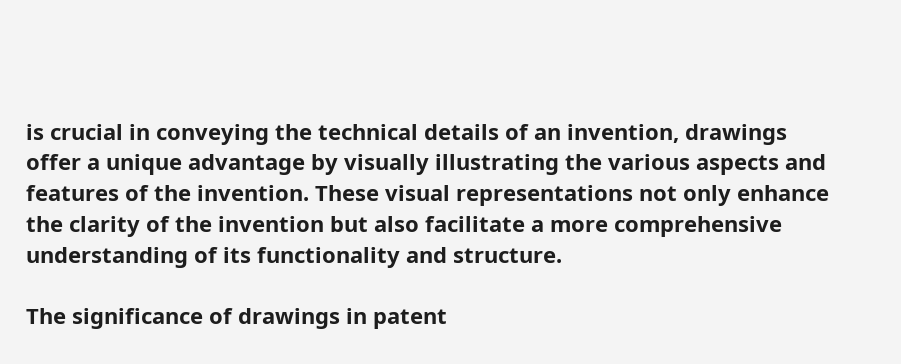is crucial in conveying the technical details of an invention, drawings offer a unique advantage by visually illustrating the various aspects and features of the invention. These visual representations not only enhance the clarity of the invention but also facilitate a more comprehensive understanding of its functionality and structure.

The significance of drawings in patent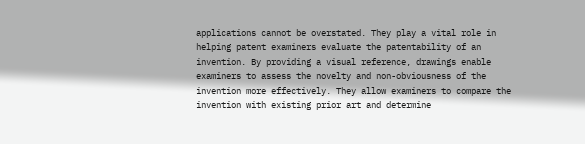applications cannot be overstated. They play a vital role in helping patent examiners evaluate the patentability of an invention. By providing a visual reference, drawings enable examiners to assess the novelty and non-obviousness of the invention more effectively. They allow examiners to compare the invention with existing prior art and determine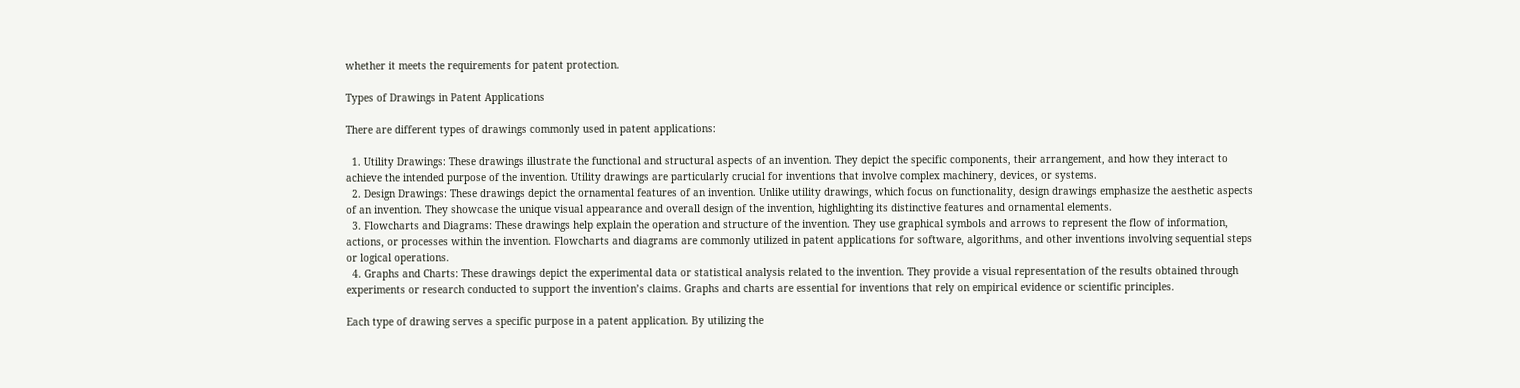whether it meets the requirements for patent protection.

Types of Drawings in Patent Applications

There are different types of drawings commonly used in patent applications:

  1. Utility Drawings: These drawings illustrate the functional and structural aspects of an invention. They depict the specific components, their arrangement, and how they interact to achieve the intended purpose of the invention. Utility drawings are particularly crucial for inventions that involve complex machinery, devices, or systems.
  2. Design Drawings: These drawings depict the ornamental features of an invention. Unlike utility drawings, which focus on functionality, design drawings emphasize the aesthetic aspects of an invention. They showcase the unique visual appearance and overall design of the invention, highlighting its distinctive features and ornamental elements.
  3. Flowcharts and Diagrams: These drawings help explain the operation and structure of the invention. They use graphical symbols and arrows to represent the flow of information, actions, or processes within the invention. Flowcharts and diagrams are commonly utilized in patent applications for software, algorithms, and other inventions involving sequential steps or logical operations.
  4. Graphs and Charts: These drawings depict the experimental data or statistical analysis related to the invention. They provide a visual representation of the results obtained through experiments or research conducted to support the invention’s claims. Graphs and charts are essential for inventions that rely on empirical evidence or scientific principles.

Each type of drawing serves a specific purpose in a patent application. By utilizing the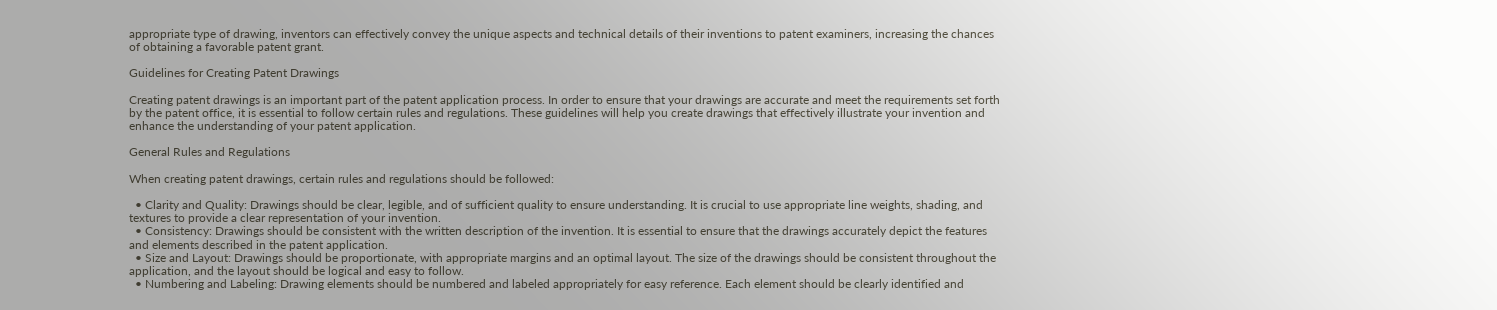appropriate type of drawing, inventors can effectively convey the unique aspects and technical details of their inventions to patent examiners, increasing the chances of obtaining a favorable patent grant.

Guidelines for Creating Patent Drawings

Creating patent drawings is an important part of the patent application process. In order to ensure that your drawings are accurate and meet the requirements set forth by the patent office, it is essential to follow certain rules and regulations. These guidelines will help you create drawings that effectively illustrate your invention and enhance the understanding of your patent application.

General Rules and Regulations

When creating patent drawings, certain rules and regulations should be followed:

  • Clarity and Quality: Drawings should be clear, legible, and of sufficient quality to ensure understanding. It is crucial to use appropriate line weights, shading, and textures to provide a clear representation of your invention.
  • Consistency: Drawings should be consistent with the written description of the invention. It is essential to ensure that the drawings accurately depict the features and elements described in the patent application.
  • Size and Layout: Drawings should be proportionate, with appropriate margins and an optimal layout. The size of the drawings should be consistent throughout the application, and the layout should be logical and easy to follow.
  • Numbering and Labeling: Drawing elements should be numbered and labeled appropriately for easy reference. Each element should be clearly identified and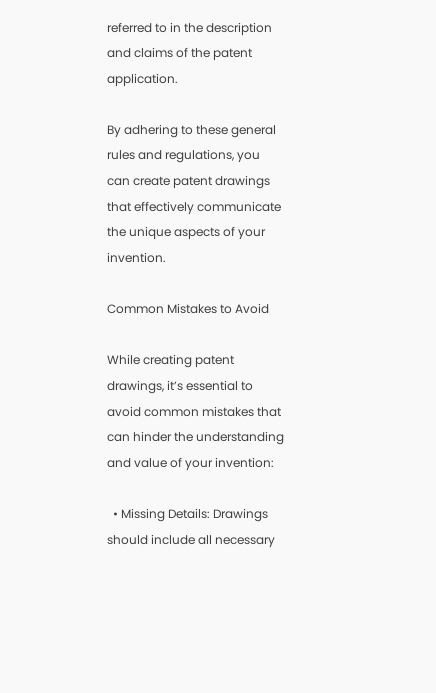referred to in the description and claims of the patent application.

By adhering to these general rules and regulations, you can create patent drawings that effectively communicate the unique aspects of your invention.

Common Mistakes to Avoid

While creating patent drawings, it’s essential to avoid common mistakes that can hinder the understanding and value of your invention:

  • Missing Details: Drawings should include all necessary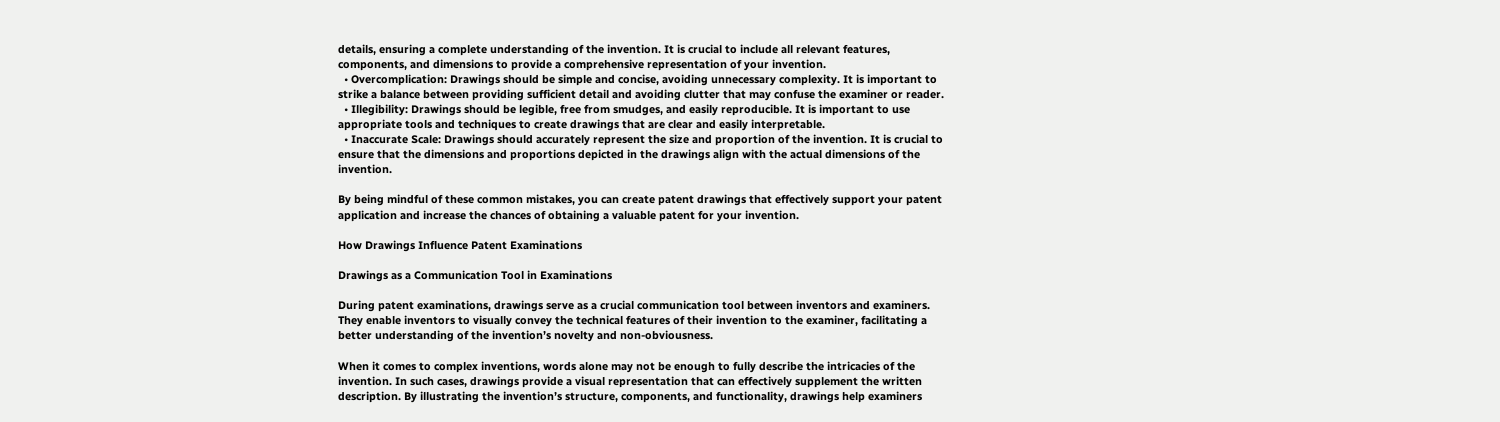details, ensuring a complete understanding of the invention. It is crucial to include all relevant features, components, and dimensions to provide a comprehensive representation of your invention.
  • Overcomplication: Drawings should be simple and concise, avoiding unnecessary complexity. It is important to strike a balance between providing sufficient detail and avoiding clutter that may confuse the examiner or reader.
  • Illegibility: Drawings should be legible, free from smudges, and easily reproducible. It is important to use appropriate tools and techniques to create drawings that are clear and easily interpretable.
  • Inaccurate Scale: Drawings should accurately represent the size and proportion of the invention. It is crucial to ensure that the dimensions and proportions depicted in the drawings align with the actual dimensions of the invention.

By being mindful of these common mistakes, you can create patent drawings that effectively support your patent application and increase the chances of obtaining a valuable patent for your invention.

How Drawings Influence Patent Examinations

Drawings as a Communication Tool in Examinations

During patent examinations, drawings serve as a crucial communication tool between inventors and examiners. They enable inventors to visually convey the technical features of their invention to the examiner, facilitating a better understanding of the invention’s novelty and non-obviousness.

When it comes to complex inventions, words alone may not be enough to fully describe the intricacies of the invention. In such cases, drawings provide a visual representation that can effectively supplement the written description. By illustrating the invention’s structure, components, and functionality, drawings help examiners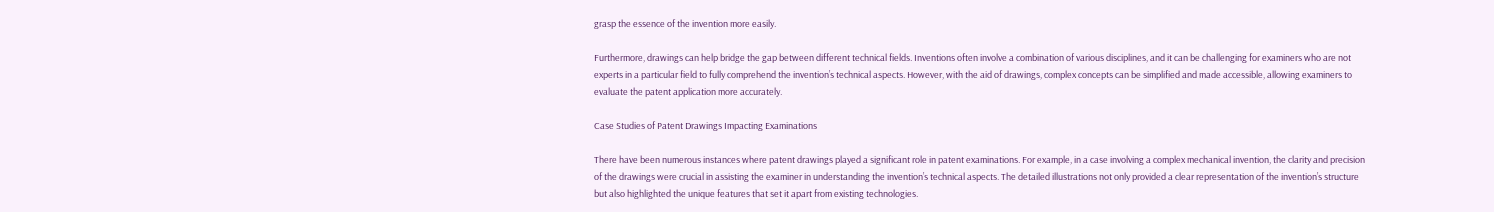grasp the essence of the invention more easily.

Furthermore, drawings can help bridge the gap between different technical fields. Inventions often involve a combination of various disciplines, and it can be challenging for examiners who are not experts in a particular field to fully comprehend the invention’s technical aspects. However, with the aid of drawings, complex concepts can be simplified and made accessible, allowing examiners to evaluate the patent application more accurately.

Case Studies of Patent Drawings Impacting Examinations

There have been numerous instances where patent drawings played a significant role in patent examinations. For example, in a case involving a complex mechanical invention, the clarity and precision of the drawings were crucial in assisting the examiner in understanding the invention’s technical aspects. The detailed illustrations not only provided a clear representation of the invention’s structure but also highlighted the unique features that set it apart from existing technologies.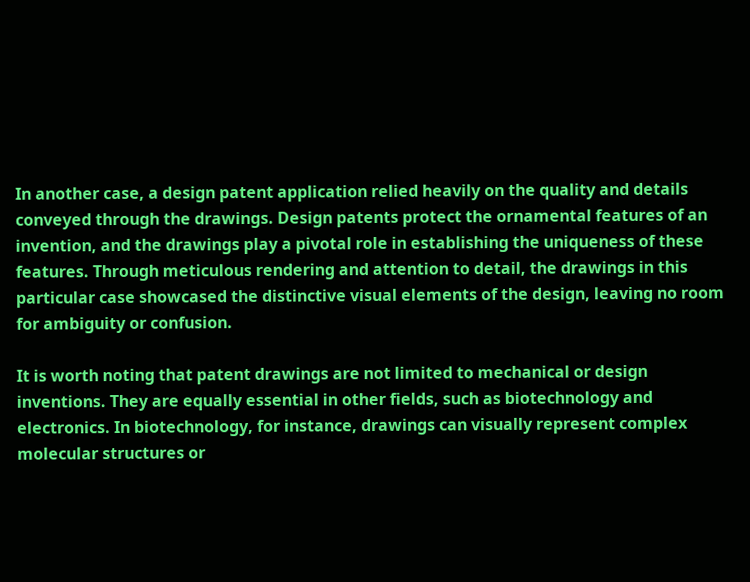In another case, a design patent application relied heavily on the quality and details conveyed through the drawings. Design patents protect the ornamental features of an invention, and the drawings play a pivotal role in establishing the uniqueness of these features. Through meticulous rendering and attention to detail, the drawings in this particular case showcased the distinctive visual elements of the design, leaving no room for ambiguity or confusion.

It is worth noting that patent drawings are not limited to mechanical or design inventions. They are equally essential in other fields, such as biotechnology and electronics. In biotechnology, for instance, drawings can visually represent complex molecular structures or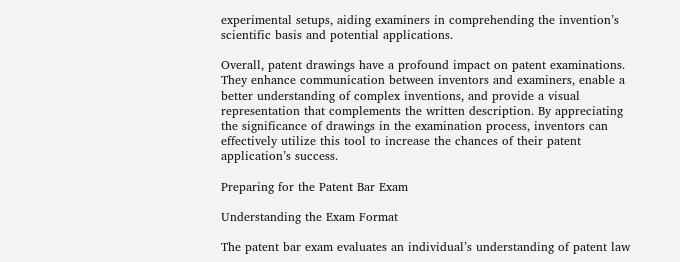experimental setups, aiding examiners in comprehending the invention’s scientific basis and potential applications.

Overall, patent drawings have a profound impact on patent examinations. They enhance communication between inventors and examiners, enable a better understanding of complex inventions, and provide a visual representation that complements the written description. By appreciating the significance of drawings in the examination process, inventors can effectively utilize this tool to increase the chances of their patent application’s success.

Preparing for the Patent Bar Exam

Understanding the Exam Format

The patent bar exam evaluates an individual’s understanding of patent law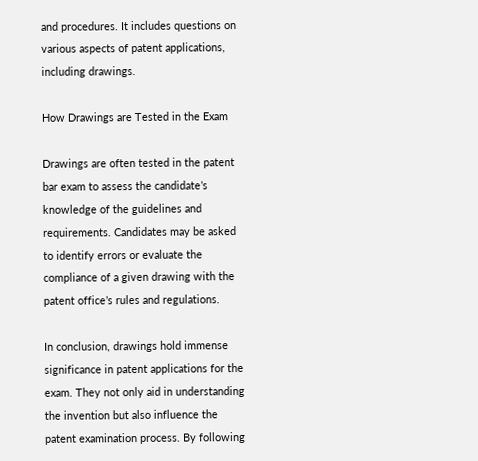and procedures. It includes questions on various aspects of patent applications, including drawings.

How Drawings are Tested in the Exam

Drawings are often tested in the patent bar exam to assess the candidate’s knowledge of the guidelines and requirements. Candidates may be asked to identify errors or evaluate the compliance of a given drawing with the patent office’s rules and regulations.

In conclusion, drawings hold immense significance in patent applications for the exam. They not only aid in understanding the invention but also influence the patent examination process. By following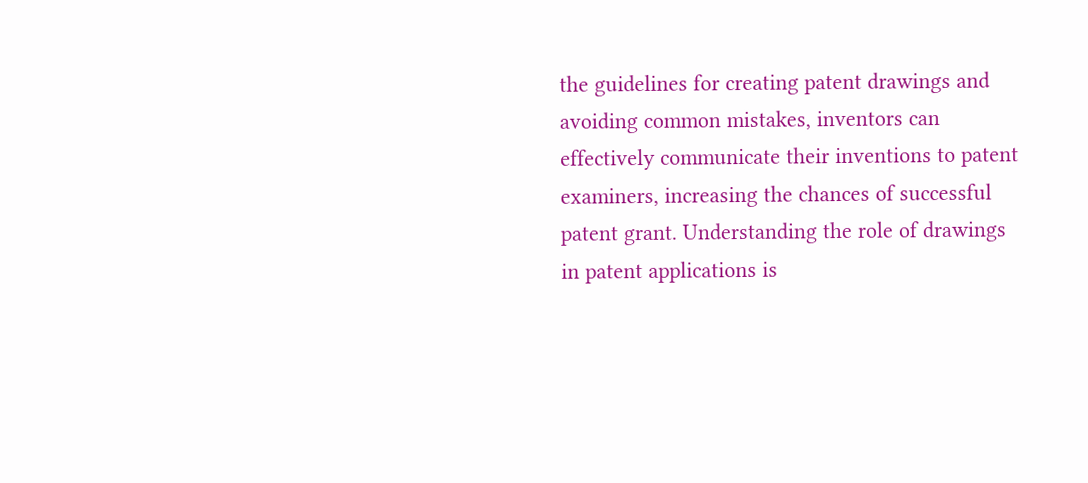the guidelines for creating patent drawings and avoiding common mistakes, inventors can effectively communicate their inventions to patent examiners, increasing the chances of successful patent grant. Understanding the role of drawings in patent applications is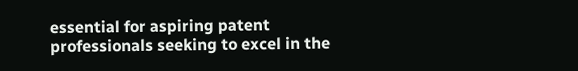essential for aspiring patent professionals seeking to excel in the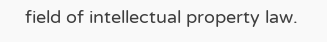field of intellectual property law.